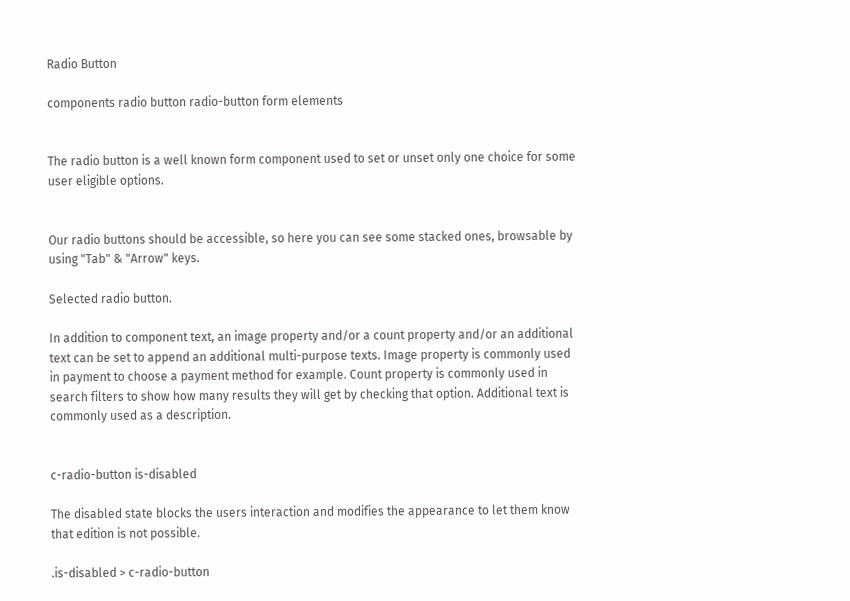Radio Button

components radio button radio-button form elements


The radio button is a well known form component used to set or unset only one choice for some user eligible options.


Our radio buttons should be accessible, so here you can see some stacked ones, browsable by using "Tab" & "Arrow" keys.

Selected radio button.

In addition to component text, an image property and/or a count property and/or an additional text can be set to append an additional multi-purpose texts. Image property is commonly used in payment to choose a payment method for example. Count property is commonly used in search filters to show how many results they will get by checking that option. Additional text is commonly used as a description.


c-radio-button is-disabled

The disabled state blocks the users interaction and modifies the appearance to let them know that edition is not possible.

.is-disabled > c-radio-button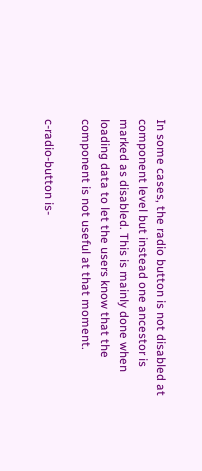In some cases, the radio button is not disabled at component level but instead one ancestor is marked as disabled. This is mainly done when loading data to let the users know that the component is not useful at that moment.

c-radio-button is-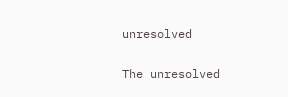unresolved

The unresolved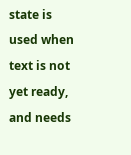state is used when text is not yet ready, and needs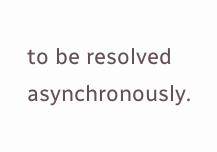to be resolved asynchronously.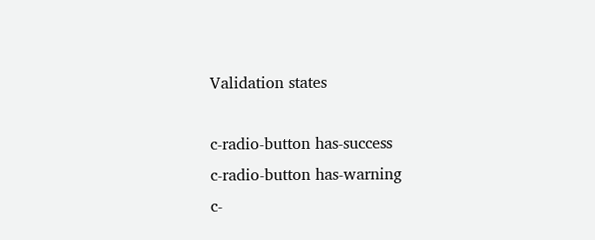Validation states

c-radio-button has-success
c-radio-button has-warning
c-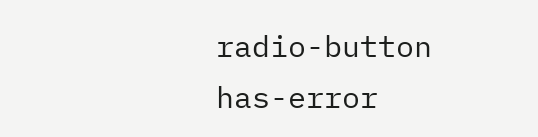radio-button has-error